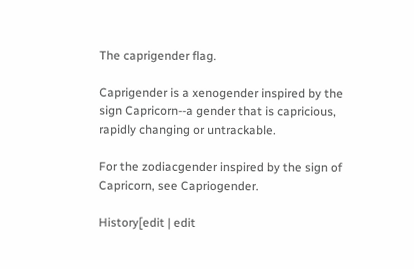The caprigender flag.

Caprigender is a xenogender inspired by the sign Capricorn--a gender that is capricious, rapidly changing or untrackable.

For the zodiacgender inspired by the sign of Capricorn, see Capriogender.

History[edit | edit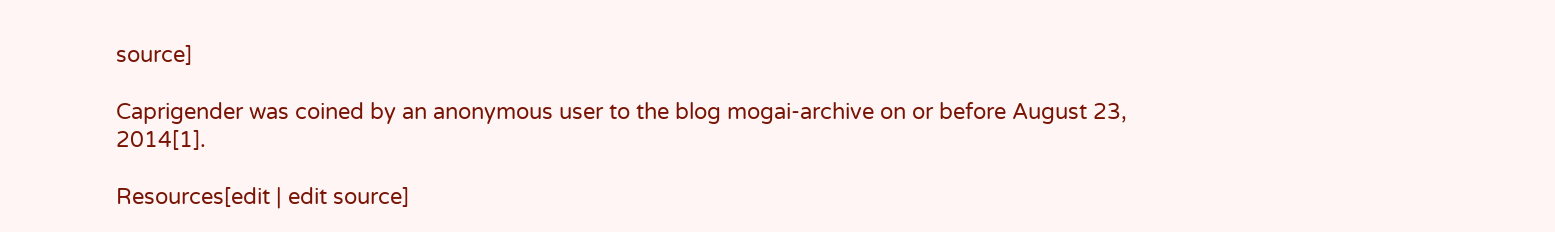source]

Caprigender was coined by an anonymous user to the blog mogai-archive on or before August 23, 2014[1].

Resources[edit | edit source]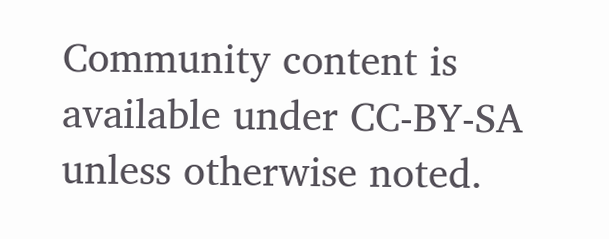Community content is available under CC-BY-SA unless otherwise noted.